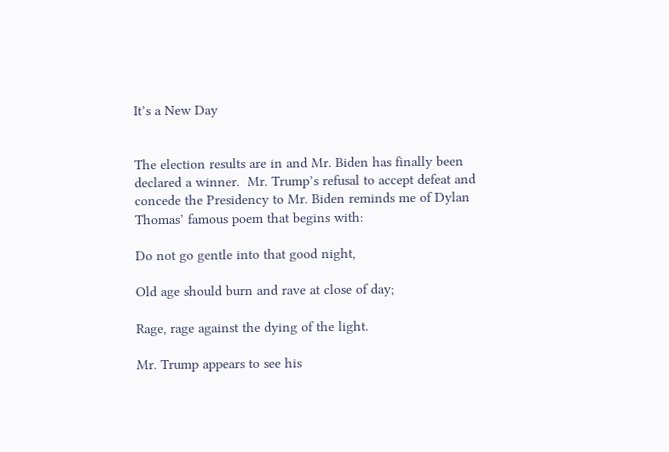It’s a New Day


The election results are in and Mr. Biden has finally been declared a winner.  Mr. Trump’s refusal to accept defeat and concede the Presidency to Mr. Biden reminds me of Dylan Thomas’ famous poem that begins with:

Do not go gentle into that good night,

Old age should burn and rave at close of day;

Rage, rage against the dying of the light.

Mr. Trump appears to see his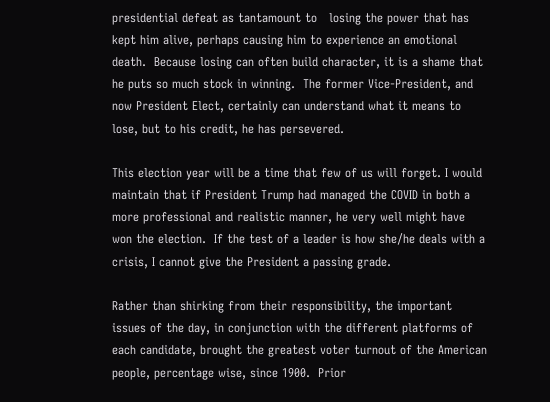presidential defeat as tantamount to   losing the power that has kept him alive, perhaps causing him to experience an emotional death.  Because losing can often build character, it is a shame that he puts so much stock in winning.  The former Vice-President, and now President Elect, certainly can understand what it means to lose, but to his credit, he has persevered.

This election year will be a time that few of us will forget. I would maintain that if President Trump had managed the COVID in both a more professional and realistic manner, he very well might have won the election.  If the test of a leader is how she/he deals with a crisis, I cannot give the President a passing grade.

Rather than shirking from their responsibility, the important issues of the day, in conjunction with the different platforms of each candidate, brought the greatest voter turnout of the American people, percentage wise, since 1900.  Prior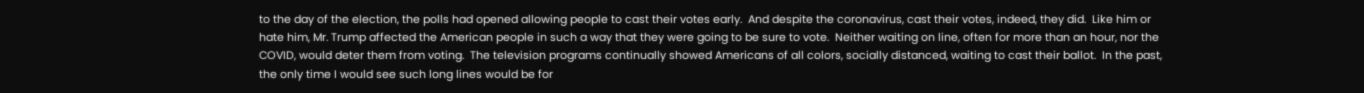to the day of the election, the polls had opened allowing people to cast their votes early.  And despite the coronavirus, cast their votes, indeed, they did.  Like him or hate him, Mr. Trump affected the American people in such a way that they were going to be sure to vote.  Neither waiting on line, often for more than an hour, nor the COVID, would deter them from voting.  The television programs continually showed Americans of all colors, socially distanced, waiting to cast their ballot.  In the past, the only time I would see such long lines would be for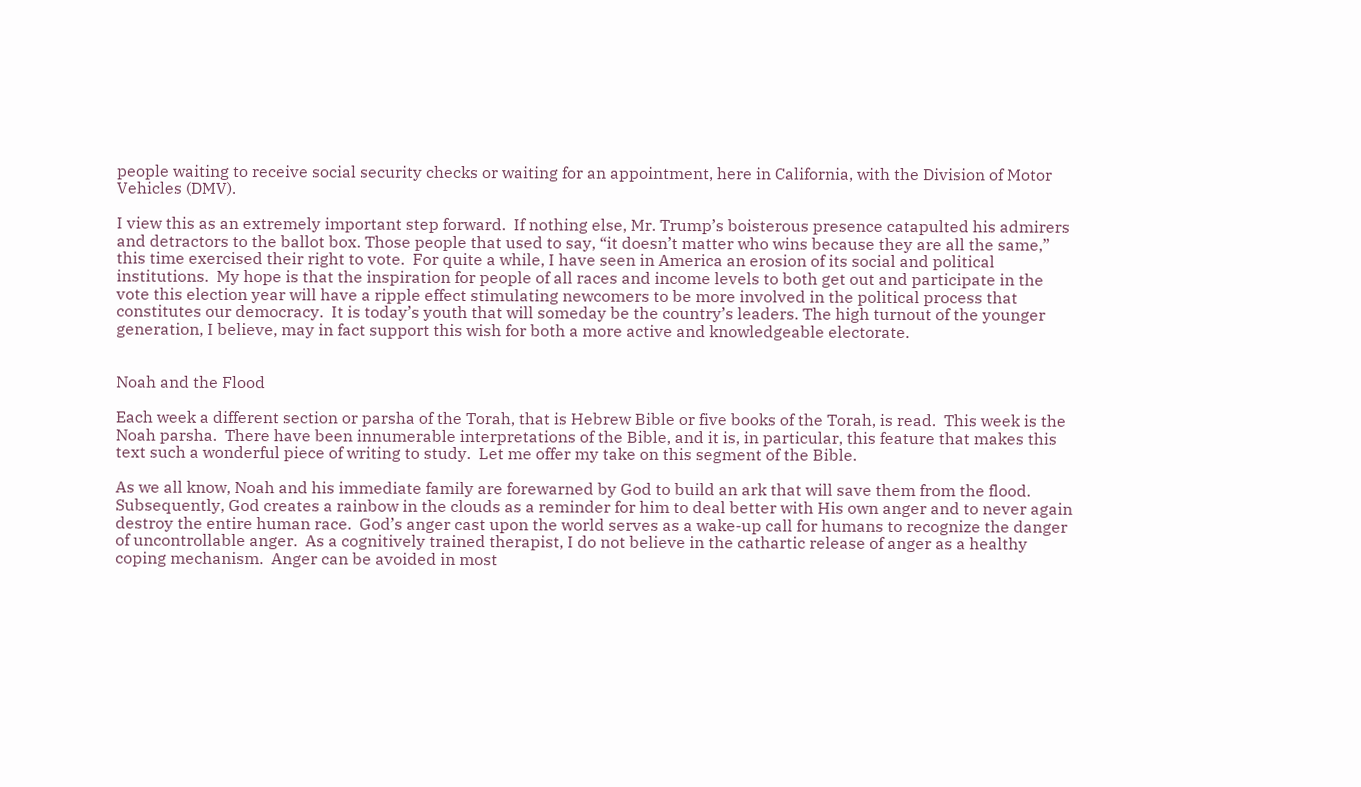people waiting to receive social security checks or waiting for an appointment, here in California, with the Division of Motor Vehicles (DMV).

I view this as an extremely important step forward.  If nothing else, Mr. Trump’s boisterous presence catapulted his admirers and detractors to the ballot box. Those people that used to say, “it doesn’t matter who wins because they are all the same,” this time exercised their right to vote.  For quite a while, I have seen in America an erosion of its social and political institutions.  My hope is that the inspiration for people of all races and income levels to both get out and participate in the vote this election year will have a ripple effect stimulating newcomers to be more involved in the political process that constitutes our democracy.  It is today’s youth that will someday be the country’s leaders. The high turnout of the younger generation, I believe, may in fact support this wish for both a more active and knowledgeable electorate.


Noah and the Flood

Each week a different section or parsha of the Torah, that is Hebrew Bible or five books of the Torah, is read.  This week is the Noah parsha.  There have been innumerable interpretations of the Bible, and it is, in particular, this feature that makes this text such a wonderful piece of writing to study.  Let me offer my take on this segment of the Bible.

As we all know, Noah and his immediate family are forewarned by God to build an ark that will save them from the flood.  Subsequently, God creates a rainbow in the clouds as a reminder for him to deal better with His own anger and to never again destroy the entire human race.  God’s anger cast upon the world serves as a wake-up call for humans to recognize the danger of uncontrollable anger.  As a cognitively trained therapist, I do not believe in the cathartic release of anger as a healthy coping mechanism.  Anger can be avoided in most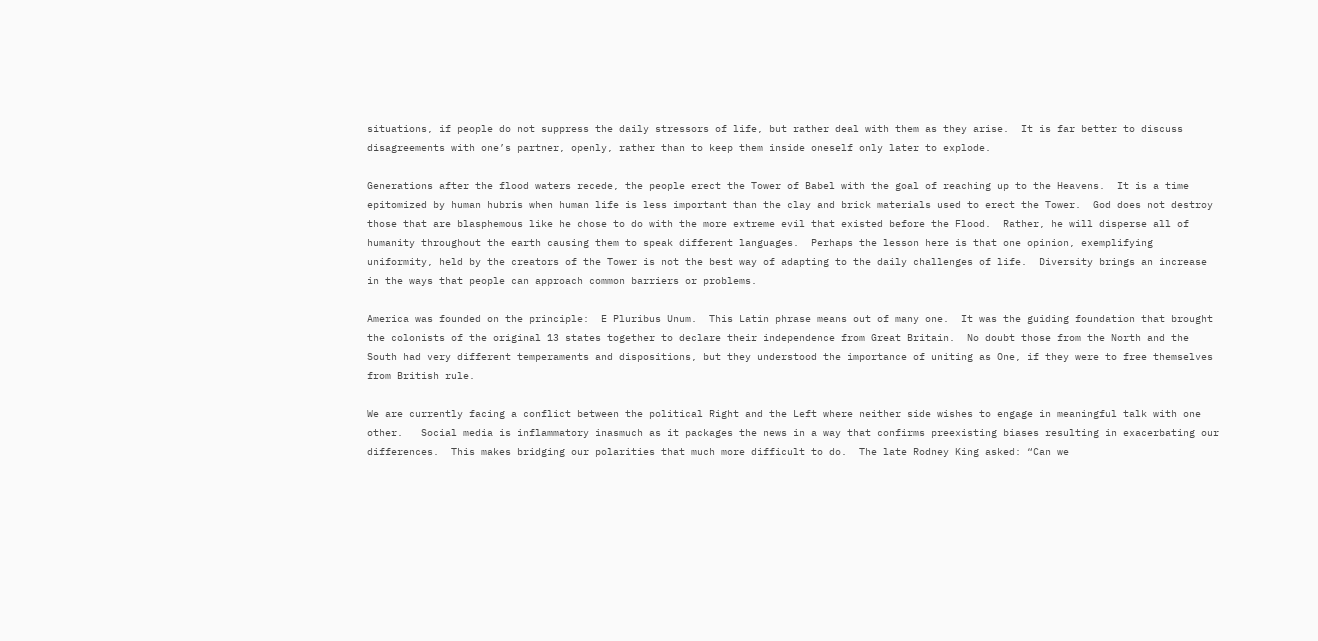situations, if people do not suppress the daily stressors of life, but rather deal with them as they arise.  It is far better to discuss disagreements with one’s partner, openly, rather than to keep them inside oneself only later to explode.

Generations after the flood waters recede, the people erect the Tower of Babel with the goal of reaching up to the Heavens.  It is a time epitomized by human hubris when human life is less important than the clay and brick materials used to erect the Tower.  God does not destroy those that are blasphemous like he chose to do with the more extreme evil that existed before the Flood.  Rather, he will disperse all of humanity throughout the earth causing them to speak different languages.  Perhaps the lesson here is that one opinion, exemplifying uniformity, held by the creators of the Tower is not the best way of adapting to the daily challenges of life.  Diversity brings an increase in the ways that people can approach common barriers or problems.

America was founded on the principle:  E Pluribus Unum.  This Latin phrase means out of many one.  It was the guiding foundation that brought the colonists of the original 13 states together to declare their independence from Great Britain.  No doubt those from the North and the South had very different temperaments and dispositions, but they understood the importance of uniting as One, if they were to free themselves from British rule.

We are currently facing a conflict between the political Right and the Left where neither side wishes to engage in meaningful talk with one other.   Social media is inflammatory inasmuch as it packages the news in a way that confirms preexisting biases resulting in exacerbating our differences.  This makes bridging our polarities that much more difficult to do.  The late Rodney King asked: “Can we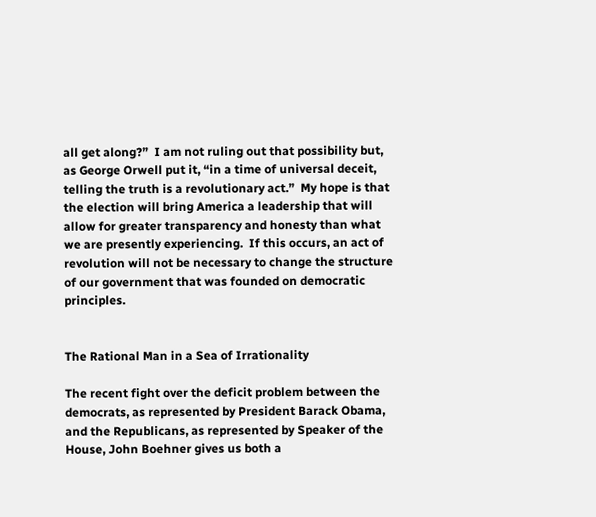all get along?”  I am not ruling out that possibility but, as George Orwell put it, “in a time of universal deceit, telling the truth is a revolutionary act.”  My hope is that the election will bring America a leadership that will allow for greater transparency and honesty than what we are presently experiencing.  If this occurs, an act of revolution will not be necessary to change the structure of our government that was founded on democratic principles.


The Rational Man in a Sea of Irrationality

The recent fight over the deficit problem between the democrats, as represented by President Barack Obama, and the Republicans, as represented by Speaker of the House, John Boehner gives us both a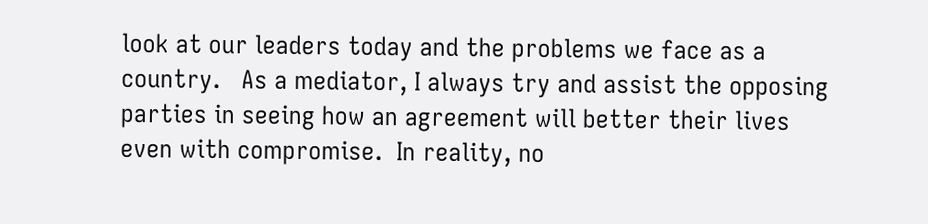look at our leaders today and the problems we face as a country.   As a mediator, I always try and assist the opposing  parties in seeing how an agreement will better their lives even with compromise.  In reality, no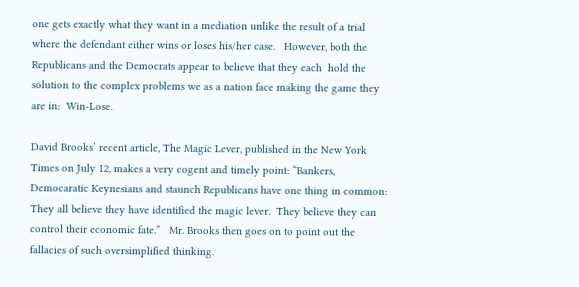one gets exactly what they want in a mediation unlike the result of a trial where the defendant either wins or loses his/her case.   However, both the Republicans and the Democrats appear to believe that they each  hold the solution to the complex problems we as a nation face making the game they are in:  Win-Lose.

David Brooks’ recent article, The Magic Lever, published in the New York Times on July 12, makes a very cogent and timely point: “Bankers, Democaratic Keynesians and staunch Republicans have one thing in common:  They all believe they have identified the magic lever.  They believe they can control their economic fate.”   Mr. Brooks then goes on to point out the fallacies of such oversimplified thinking.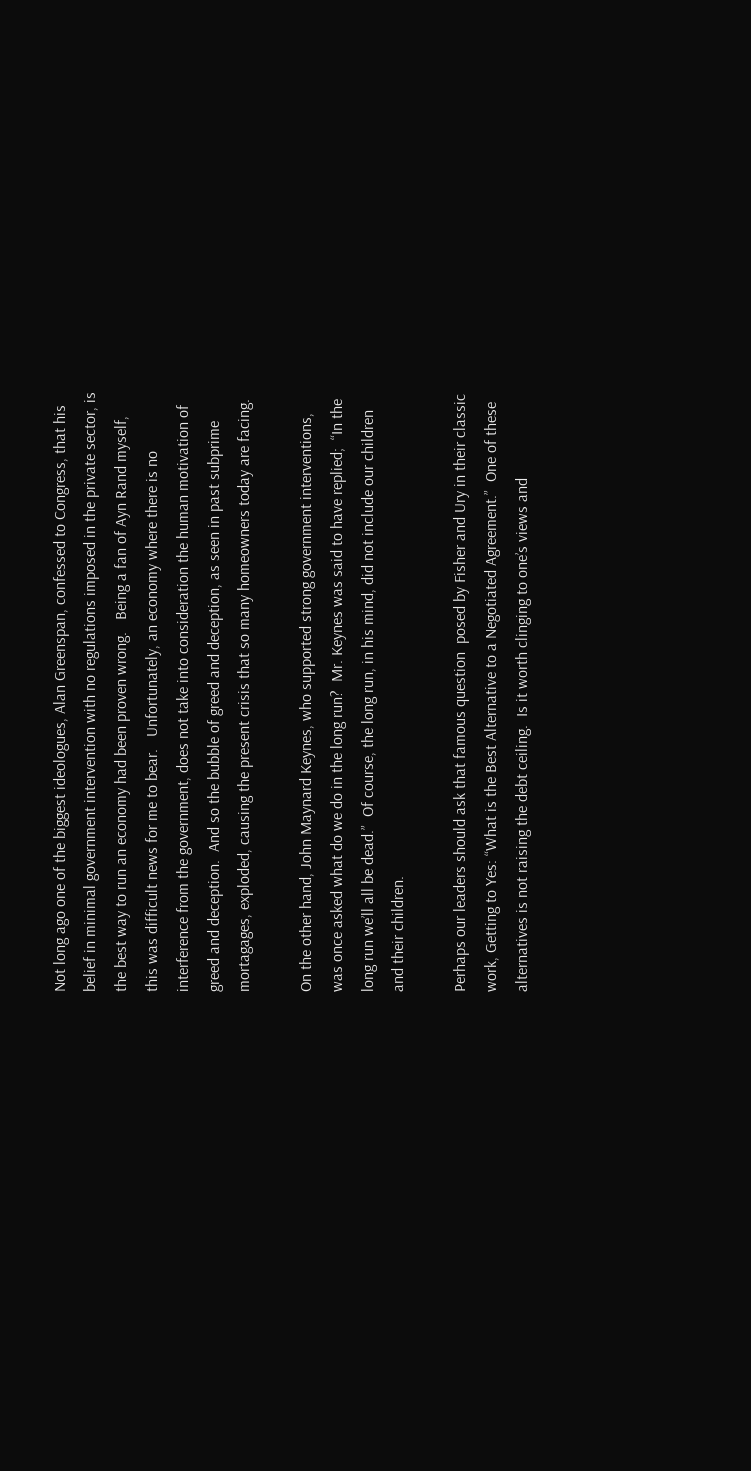Not long ago one of the biggest ideologues, Alan Greenspan, confessed to Congress, that his belief in minimal government intervention with no regulations imposed in the private sector, is the best way to run an economy had been proven wrong.   Being a fan of Ayn Rand myself, this was difficult news for me to bear.   Unfortunately, an economy where there is no interference from the government, does not take into consideration the human motivation of greed and deception.  And so the bubble of greed and deception, as seen in past subprime mortagages, exploded, causing the present crisis that so many homeowners today are facing.

On the other hand, John Maynard Keynes, who supported strong government interventions, was once asked what do we do in the long run?  Mr. Keynes was said to have replied;  “In the long run we’ll all be dead.”  Of course, the long run, in his mind, did not include our children and their children.

Perhaps our leaders should ask that famous question  posed by Fisher and Ury in their classic work, Getting to Yes: “What is the Best Alternative to a Negotiated Agreement.”  One of these alternatives is not raising the debt ceiling.  Is it worth clinging to one’s views and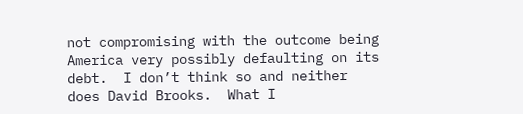not compromising with the outcome being America very possibly defaulting on its debt.  I don’t think so and neither does David Brooks.  What I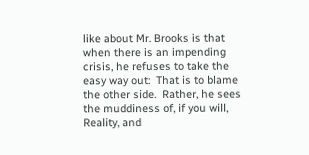like about Mr. Brooks is that when there is an impending crisis, he refuses to take the easy way out:  That is to blame the other side.  Rather, he sees the muddiness of, if you will,  Reality, and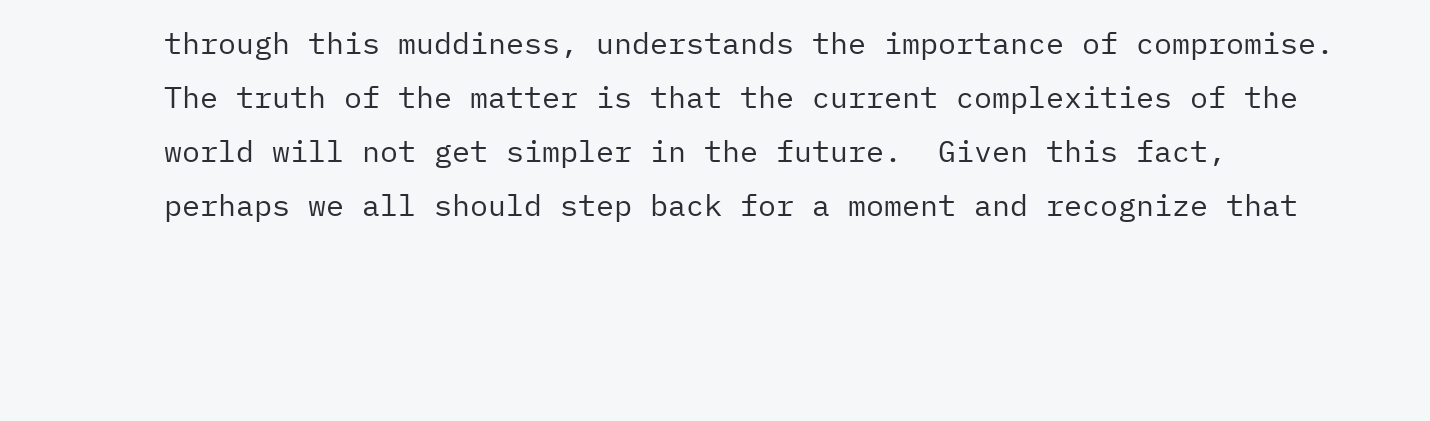through this muddiness, understands the importance of compromise.   The truth of the matter is that the current complexities of the world will not get simpler in the future.  Given this fact, perhaps we all should step back for a moment and recognize that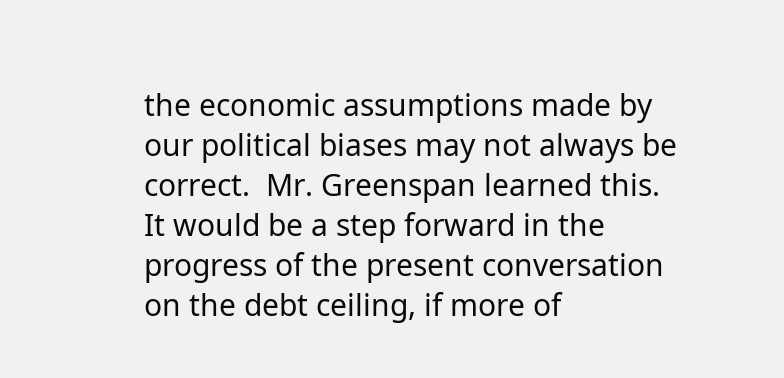the economic assumptions made by our political biases may not always be correct.  Mr. Greenspan learned this.  It would be a step forward in the progress of the present conversation on the debt ceiling, if more of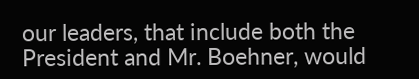our leaders, that include both the President and Mr. Boehner, would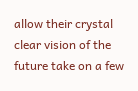allow their crystal clear vision of the future take on a few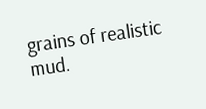grains of realistic mud.